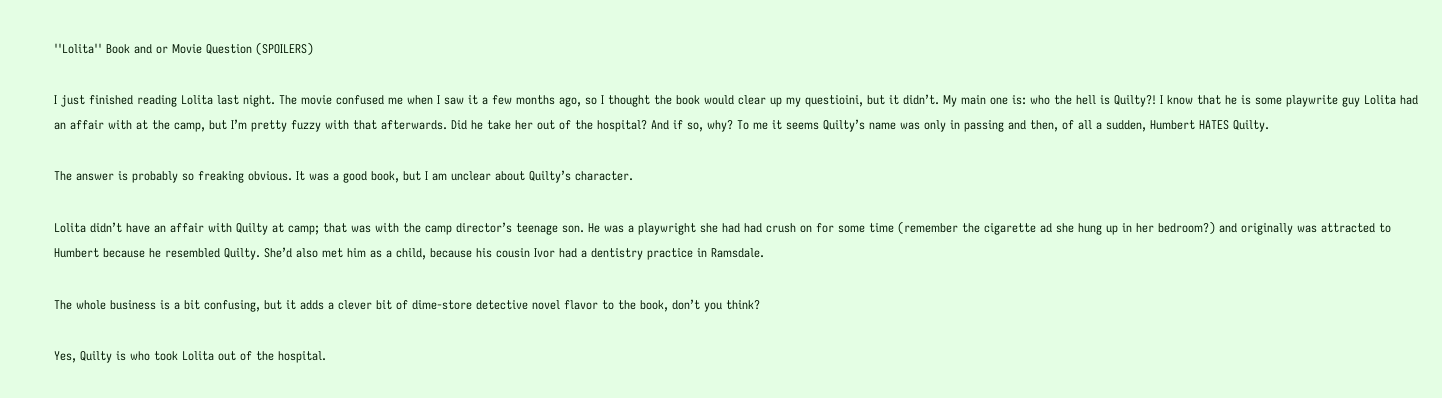''Lolita'' Book and or Movie Question (SPOILERS)

I just finished reading Lolita last night. The movie confused me when I saw it a few months ago, so I thought the book would clear up my questioini, but it didn’t. My main one is: who the hell is Quilty?! I know that he is some playwrite guy Lolita had an affair with at the camp, but I’m pretty fuzzy with that afterwards. Did he take her out of the hospital? And if so, why? To me it seems Quilty’s name was only in passing and then, of all a sudden, Humbert HATES Quilty.

The answer is probably so freaking obvious. It was a good book, but I am unclear about Quilty’s character.

Lolita didn’t have an affair with Quilty at camp; that was with the camp director’s teenage son. He was a playwright she had had crush on for some time (remember the cigarette ad she hung up in her bedroom?) and originally was attracted to Humbert because he resembled Quilty. She’d also met him as a child, because his cousin Ivor had a dentistry practice in Ramsdale.

The whole business is a bit confusing, but it adds a clever bit of dime-store detective novel flavor to the book, don’t you think?

Yes, Quilty is who took Lolita out of the hospital.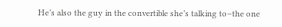He’s also the guy in the convertible she’s talking to–the one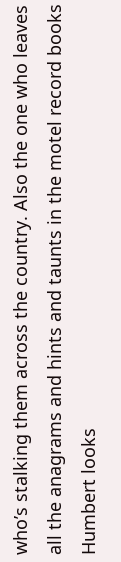who’s stalking them across the country. Also the one who leaves all the anagrams and hints and taunts in the motel record books Humbert looks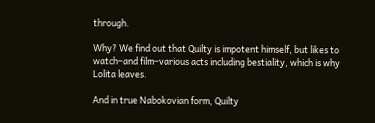through.

Why? We find out that Quilty is impotent himself, but likes to watch–and film–various acts including bestiality, which is why Lolita leaves.

And in true Nabokovian form, Quilty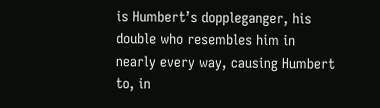is Humbert’s doppleganger, his double who resembles him in nearly every way, causing Humbert to, in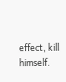effect, kill himself.